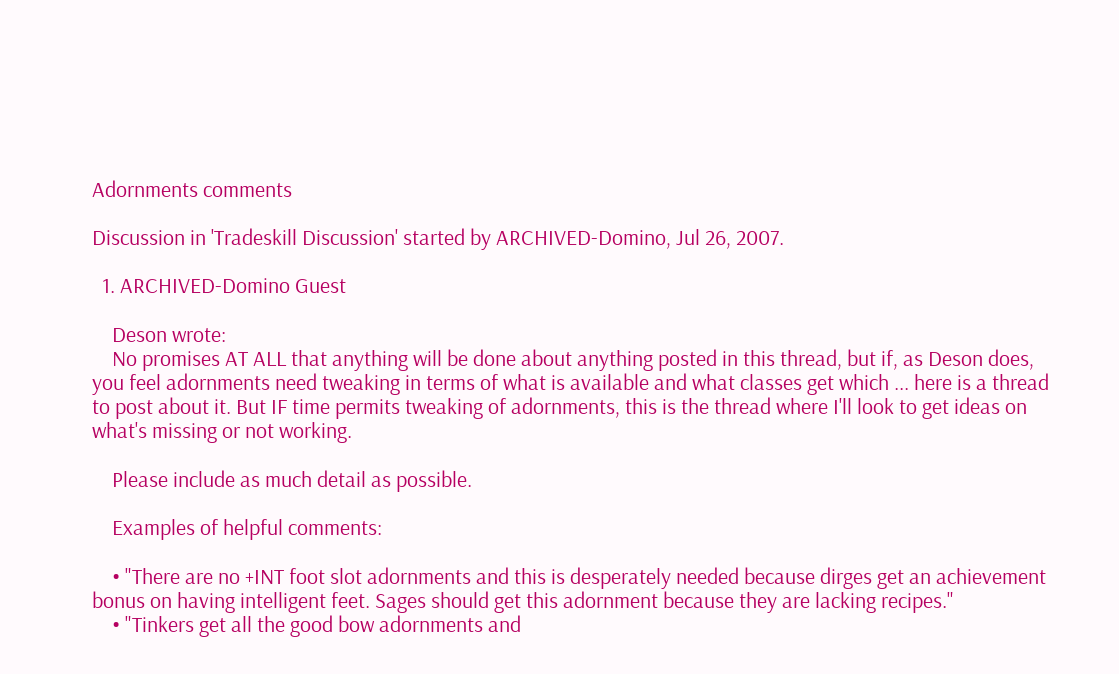Adornments comments

Discussion in 'Tradeskill Discussion' started by ARCHIVED-Domino, Jul 26, 2007.

  1. ARCHIVED-Domino Guest

    Deson wrote:
    No promises AT ALL that anything will be done about anything posted in this thread, but if, as Deson does, you feel adornments need tweaking in terms of what is available and what classes get which ... here is a thread to post about it. But IF time permits tweaking of adornments, this is the thread where I'll look to get ideas on what's missing or not working.

    Please include as much detail as possible.

    Examples of helpful comments:

    • "There are no +INT foot slot adornments and this is desperately needed because dirges get an achievement bonus on having intelligent feet. Sages should get this adornment because they are lacking recipes."
    • "Tinkers get all the good bow adornments and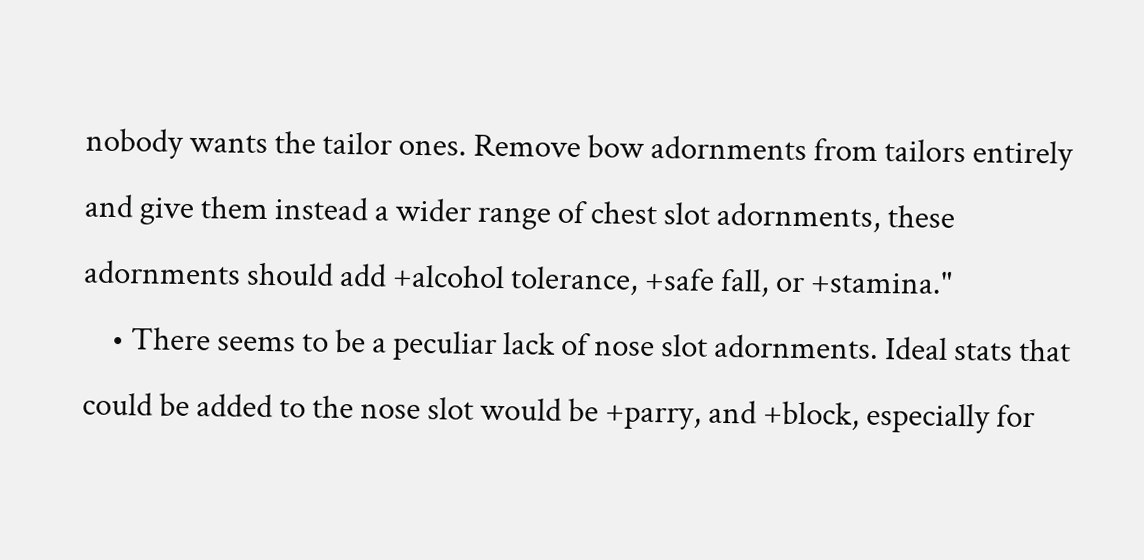nobody wants the tailor ones. Remove bow adornments from tailors entirely and give them instead a wider range of chest slot adornments, these adornments should add +alcohol tolerance, +safe fall, or +stamina."
    • There seems to be a peculiar lack of nose slot adornments. Ideal stats that could be added to the nose slot would be +parry, and +block, especially for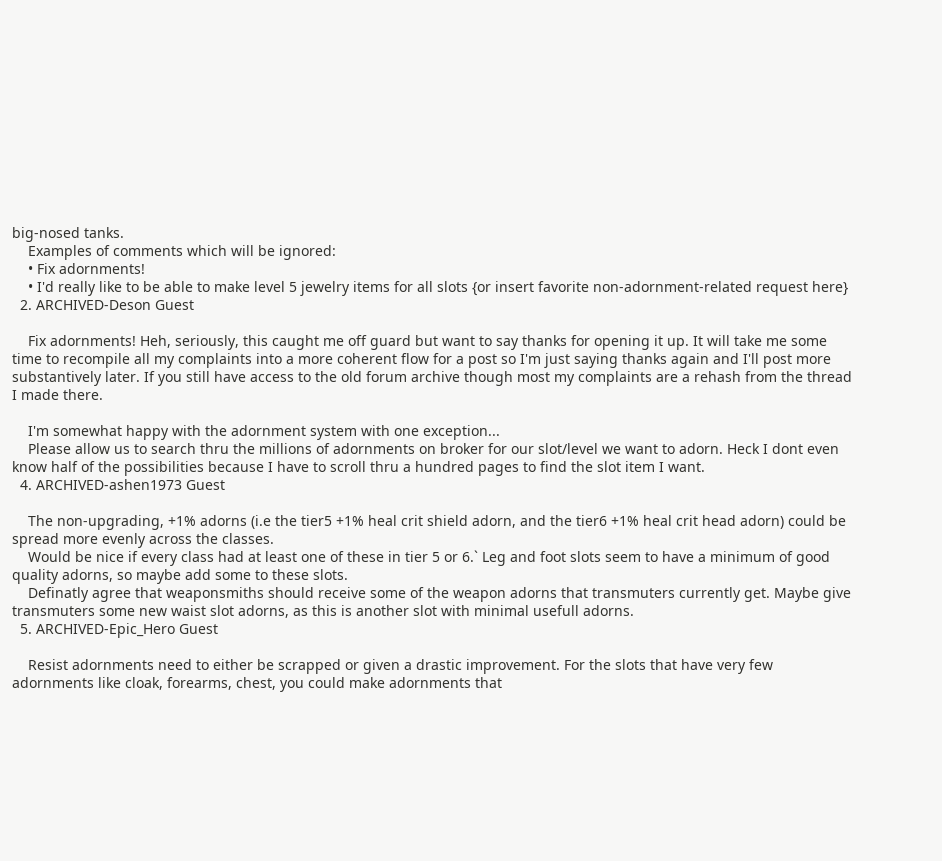big-nosed tanks.
    Examples of comments which will be ignored:
    • Fix adornments!
    • I'd really like to be able to make level 5 jewelry items for all slots {or insert favorite non-adornment-related request here}
  2. ARCHIVED-Deson Guest

    Fix adornments! Heh, seriously, this caught me off guard but want to say thanks for opening it up. It will take me some time to recompile all my complaints into a more coherent flow for a post so I'm just saying thanks again and I'll post more substantively later. If you still have access to the old forum archive though most my complaints are a rehash from the thread I made there.

    I'm somewhat happy with the adornment system with one exception...
    Please allow us to search thru the millions of adornments on broker for our slot/level we want to adorn. Heck I dont even know half of the possibilities because I have to scroll thru a hundred pages to find the slot item I want.
  4. ARCHIVED-ashen1973 Guest

    The non-upgrading, +1% adorns (i.e the tier5 +1% heal crit shield adorn, and the tier6 +1% heal crit head adorn) could be spread more evenly across the classes.
    Would be nice if every class had at least one of these in tier 5 or 6.` Leg and foot slots seem to have a minimum of good quality adorns, so maybe add some to these slots.
    Definatly agree that weaponsmiths should receive some of the weapon adorns that transmuters currently get. Maybe give transmuters some new waist slot adorns, as this is another slot with minimal usefull adorns.
  5. ARCHIVED-Epic_Hero Guest

    Resist adornments need to either be scrapped or given a drastic improvement. For the slots that have very few adornments like cloak, forearms, chest, you could make adornments that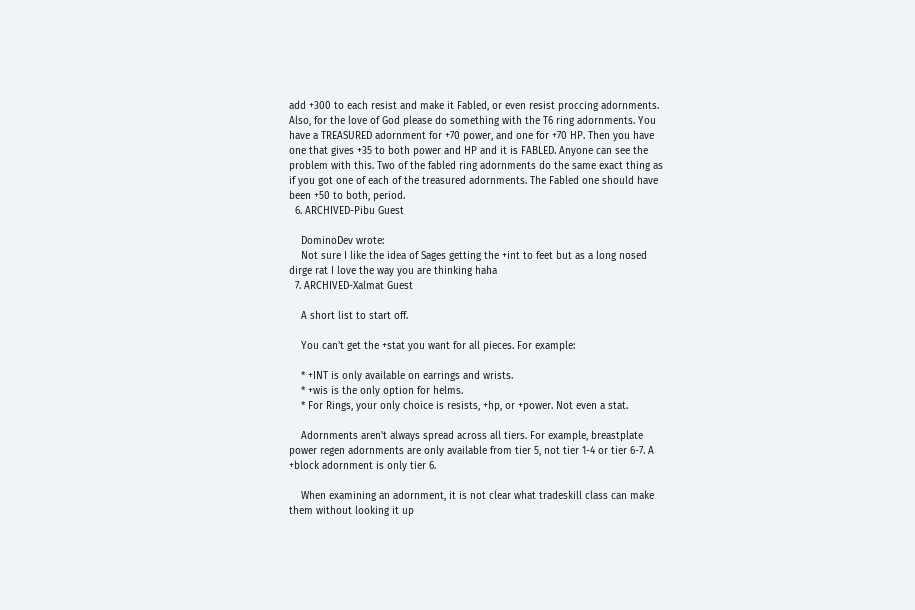add +300 to each resist and make it Fabled, or even resist proccing adornments. Also, for the love of God please do something with the T6 ring adornments. You have a TREASURED adornment for +70 power, and one for +70 HP. Then you have one that gives +35 to both power and HP and it is FABLED. Anyone can see the problem with this. Two of the fabled ring adornments do the same exact thing as if you got one of each of the treasured adornments. The Fabled one should have been +50 to both, period.
  6. ARCHIVED-Pibu Guest

    DominoDev wrote:
    Not sure I like the idea of Sages getting the +int to feet but as a long nosed dirge rat I love the way you are thinking haha
  7. ARCHIVED-Xalmat Guest

    A short list to start off.

    You can't get the +stat you want for all pieces. For example:

    * +INT is only available on earrings and wrists.
    * +wis is the only option for helms.
    * For Rings, your only choice is resists, +hp, or +power. Not even a stat.

    Adornments aren't always spread across all tiers. For example, breastplate power regen adornments are only available from tier 5, not tier 1-4 or tier 6-7. A +block adornment is only tier 6.

    When examining an adornment, it is not clear what tradeskill class can make them without looking it up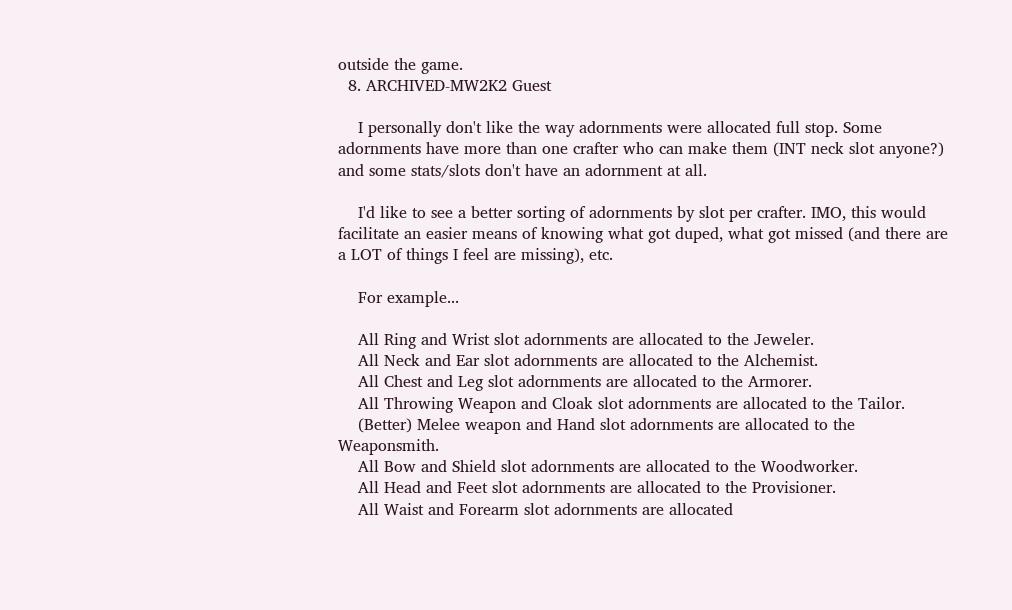outside the game.
  8. ARCHIVED-MW2K2 Guest

    I personally don't like the way adornments were allocated full stop. Some adornments have more than one crafter who can make them (INT neck slot anyone?) and some stats/slots don't have an adornment at all.

    I'd like to see a better sorting of adornments by slot per crafter. IMO, this would facilitate an easier means of knowing what got duped, what got missed (and there are a LOT of things I feel are missing), etc.

    For example...

    All Ring and Wrist slot adornments are allocated to the Jeweler.
    All Neck and Ear slot adornments are allocated to the Alchemist.
    All Chest and Leg slot adornments are allocated to the Armorer.
    All Throwing Weapon and Cloak slot adornments are allocated to the Tailor.
    (Better) Melee weapon and Hand slot adornments are allocated to the Weaponsmith.
    All Bow and Shield slot adornments are allocated to the Woodworker.
    All Head and Feet slot adornments are allocated to the Provisioner.
    All Waist and Forearm slot adornments are allocated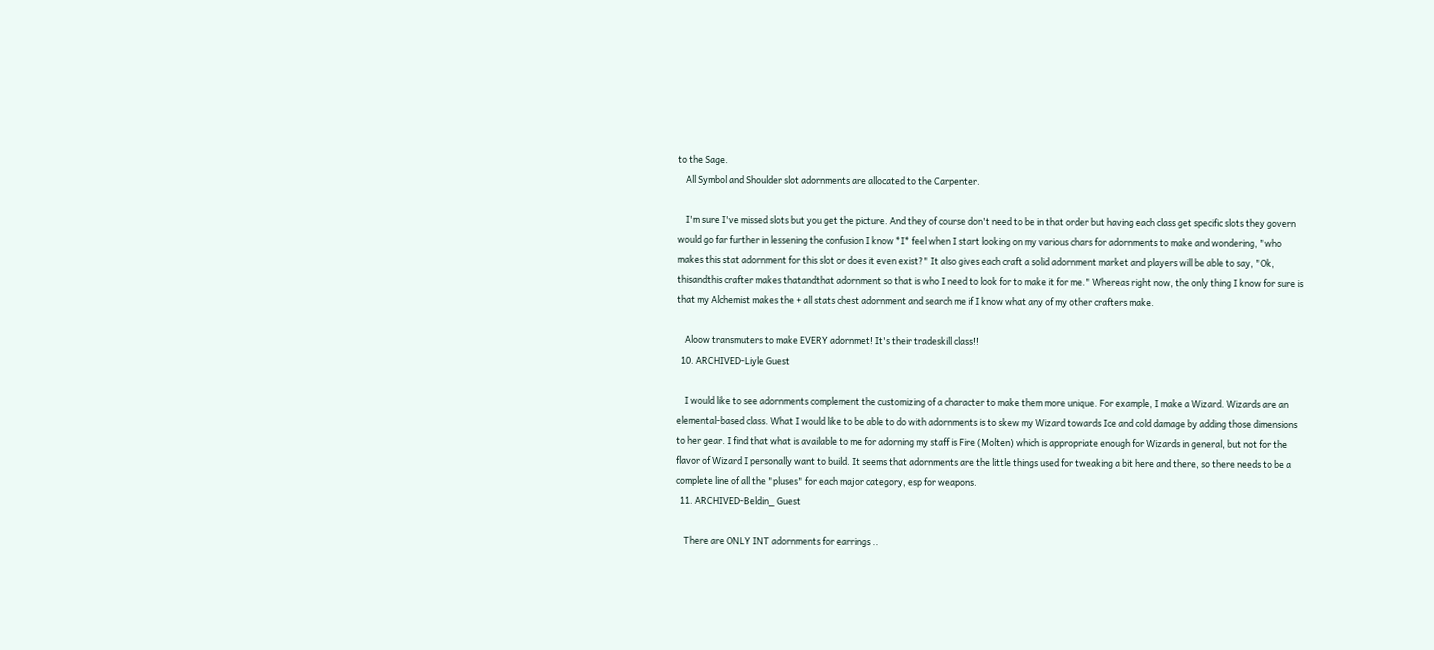to the Sage.
    All Symbol and Shoulder slot adornments are allocated to the Carpenter.

    I'm sure I've missed slots but you get the picture. And they of course don't need to be in that order but having each class get specific slots they govern would go far further in lessening the confusion I know *I* feel when I start looking on my various chars for adornments to make and wondering, "who makes this stat adornment for this slot or does it even exist?" It also gives each craft a solid adornment market and players will be able to say, "Ok, thisandthis crafter makes thatandthat adornment so that is who I need to look for to make it for me." Whereas right now, the only thing I know for sure is that my Alchemist makes the + all stats chest adornment and search me if I know what any of my other crafters make.

    Aloow transmuters to make EVERY adornmet! It's their tradeskill class!!
  10. ARCHIVED-Liyle Guest

    I would like to see adornments complement the customizing of a character to make them more unique. For example, I make a Wizard. Wizards are an elemental-based class. What I would like to be able to do with adornments is to skew my Wizard towards Ice and cold damage by adding those dimensions to her gear. I find that what is available to me for adorning my staff is Fire (Molten) which is appropriate enough for Wizards in general, but not for the flavor of Wizard I personally want to build. It seems that adornments are the little things used for tweaking a bit here and there, so there needs to be a complete line of all the "pluses" for each major category, esp for weapons.
  11. ARCHIVED-Beldin_ Guest

    There are ONLY INT adornments for earrings ..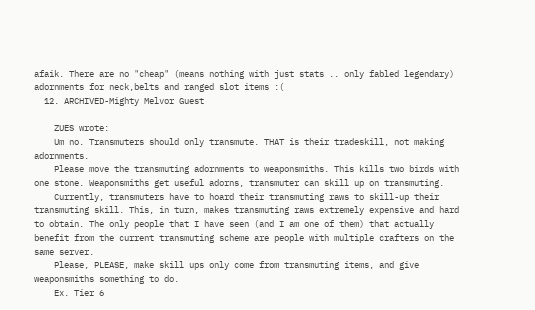afaik. There are no "cheap" (means nothing with just stats .. only fabled legendary) adornments for neck,belts and ranged slot items :(
  12. ARCHIVED-Mighty Melvor Guest

    ZUES wrote:
    Um no. Transmuters should only transmute. THAT is their tradeskill, not making adornments.
    Please move the transmuting adornments to weaponsmiths. This kills two birds with one stone. Weaponsmiths get useful adorns, transmuter can skill up on transmuting.
    Currently, transmuters have to hoard their transmuting raws to skill-up their transmuting skill. This, in turn, makes transmuting raws extremely expensive and hard to obtain. The only people that I have seen (and I am one of them) that actually benefit from the current transmuting scheme are people with multiple crafters on the same server.
    Please, PLEASE, make skill ups only come from transmuting items, and give weaponsmiths something to do.
    Ex. Tier 6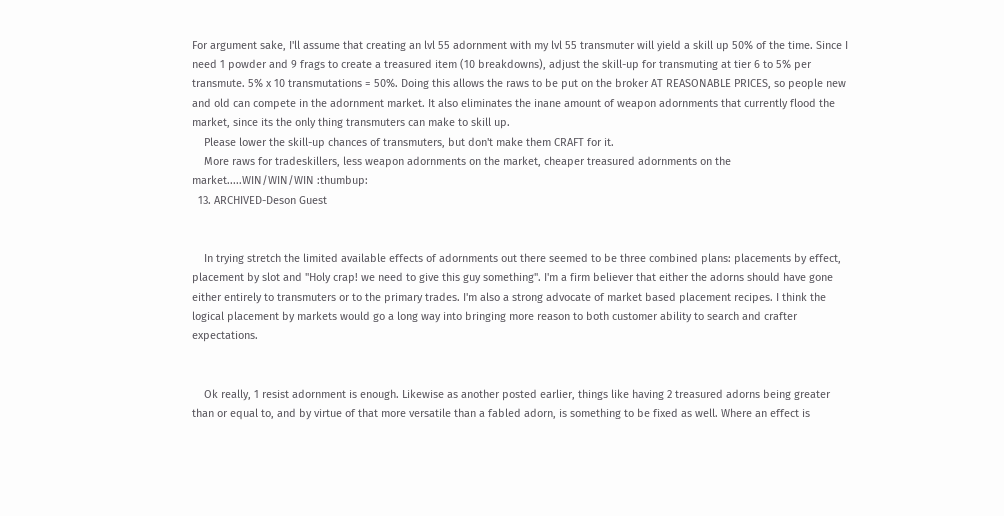For argument sake, I'll assume that creating an lvl 55 adornment with my lvl 55 transmuter will yield a skill up 50% of the time. Since I need 1 powder and 9 frags to create a treasured item (10 breakdowns), adjust the skill-up for transmuting at tier 6 to 5% per transmute. 5% x 10 transmutations = 50%. Doing this allows the raws to be put on the broker AT REASONABLE PRICES, so people new and old can compete in the adornment market. It also eliminates the inane amount of weapon adornments that currently flood the market, since its the only thing transmuters can make to skill up.
    Please lower the skill-up chances of transmuters, but don't make them CRAFT for it.
    More raws for tradeskillers, less weapon adornments on the market, cheaper treasured adornments on the market.....WIN/WIN/WIN :thumbup:
  13. ARCHIVED-Deson Guest


    In trying stretch the limited available effects of adornments out there seemed to be three combined plans: placements by effect, placement by slot and "Holy crap! we need to give this guy something". I'm a firm believer that either the adorns should have gone either entirely to transmuters or to the primary trades. I'm also a strong advocate of market based placement recipes. I think the logical placement by markets would go a long way into bringing more reason to both customer ability to search and crafter expectations.


    Ok really, 1 resist adornment is enough. Likewise as another posted earlier, things like having 2 treasured adorns being greater than or equal to, and by virtue of that more versatile than a fabled adorn, is something to be fixed as well. Where an effect is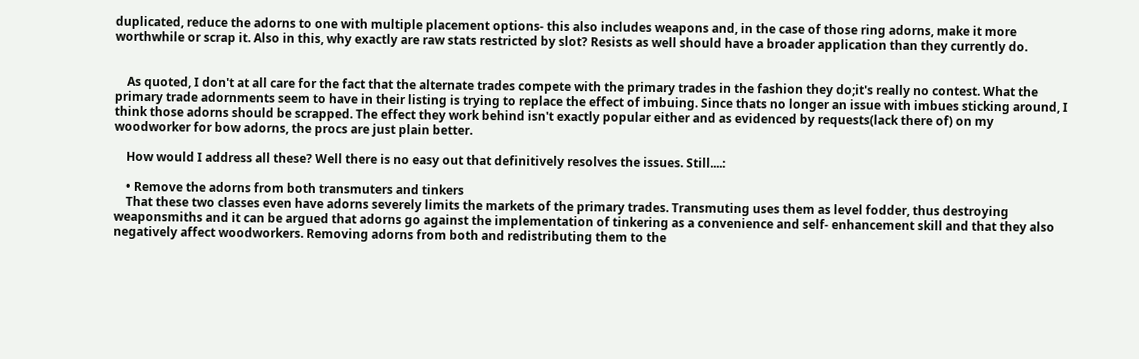duplicated, reduce the adorns to one with multiple placement options- this also includes weapons and, in the case of those ring adorns, make it more worthwhile or scrap it. Also in this, why exactly are raw stats restricted by slot? Resists as well should have a broader application than they currently do.


    As quoted, I don't at all care for the fact that the alternate trades compete with the primary trades in the fashion they do;it's really no contest. What the primary trade adornments seem to have in their listing is trying to replace the effect of imbuing. Since thats no longer an issue with imbues sticking around, I think those adorns should be scrapped. The effect they work behind isn't exactly popular either and as evidenced by requests(lack there of) on my woodworker for bow adorns, the procs are just plain better.

    How would I address all these? Well there is no easy out that definitively resolves the issues. Still....:

    • Remove the adorns from both transmuters and tinkers
    That these two classes even have adorns severely limits the markets of the primary trades. Transmuting uses them as level fodder, thus destroying weaponsmiths and it can be argued that adorns go against the implementation of tinkering as a convenience and self- enhancement skill and that they also negatively affect woodworkers. Removing adorns from both and redistributing them to the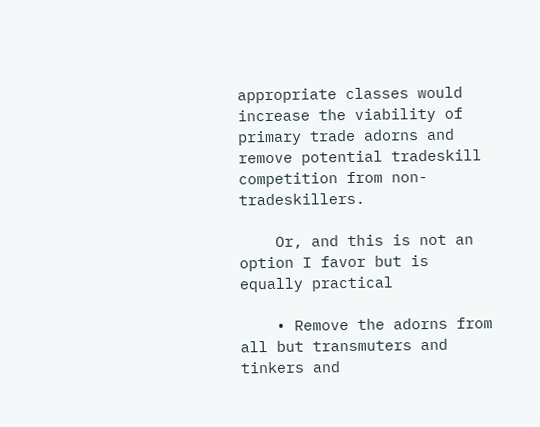appropriate classes would increase the viability of primary trade adorns and remove potential tradeskill competition from non-tradeskillers.

    Or, and this is not an option I favor but is equally practical

    • Remove the adorns from all but transmuters and tinkers and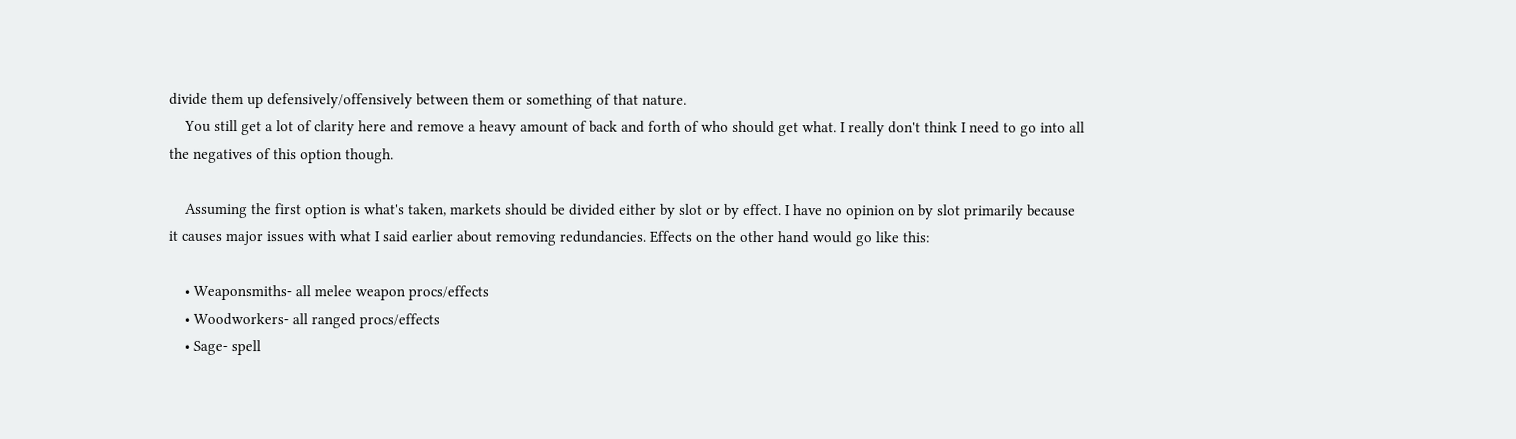divide them up defensively/offensively between them or something of that nature.
    You still get a lot of clarity here and remove a heavy amount of back and forth of who should get what. I really don't think I need to go into all the negatives of this option though.

    Assuming the first option is what's taken, markets should be divided either by slot or by effect. I have no opinion on by slot primarily because it causes major issues with what I said earlier about removing redundancies. Effects on the other hand would go like this:

    • Weaponsmiths- all melee weapon procs/effects
    • Woodworkers- all ranged procs/effects
    • Sage- spell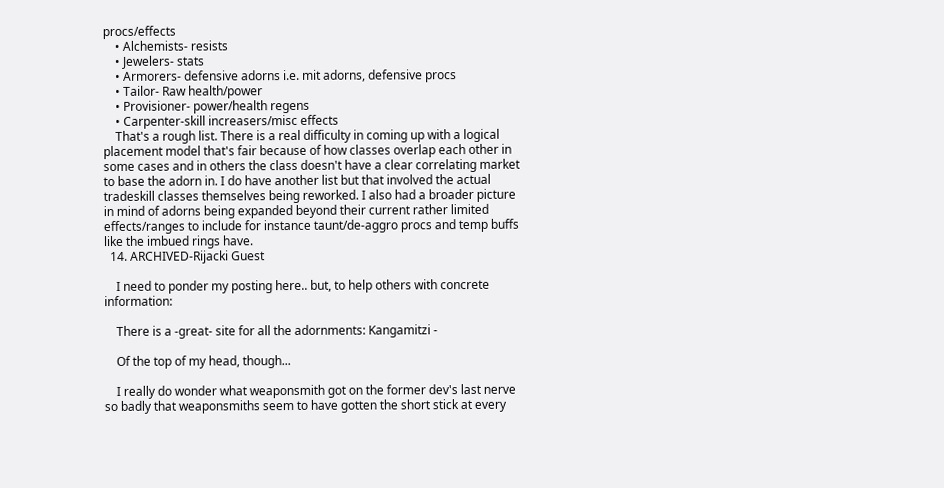procs/effects
    • Alchemists- resists
    • Jewelers- stats
    • Armorers- defensive adorns i.e. mit adorns, defensive procs
    • Tailor- Raw health/power
    • Provisioner- power/health regens
    • Carpenter-skill increasers/misc effects
    That's a rough list. There is a real difficulty in coming up with a logical placement model that's fair because of how classes overlap each other in some cases and in others the class doesn't have a clear correlating market to base the adorn in. I do have another list but that involved the actual tradeskill classes themselves being reworked. I also had a broader picture in mind of adorns being expanded beyond their current rather limited effects/ranges to include for instance taunt/de-aggro procs and temp buffs like the imbued rings have.
  14. ARCHIVED-Rijacki Guest

    I need to ponder my posting here.. but, to help others with concrete information:

    There is a -great- site for all the adornments: Kangamitzi -

    Of the top of my head, though...

    I really do wonder what weaponsmith got on the former dev's last nerve so badly that weaponsmiths seem to have gotten the short stick at every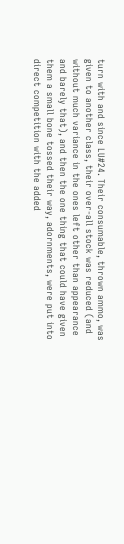turn with and since LU#24. Their consumable, thrown ammo, was given to another class, their over-all stock was reduced (and without much variance in the ones left other than appearance and barely that), and then the one thing that could have given them a small bone tossed their way, adornments, were put into direct competition with the added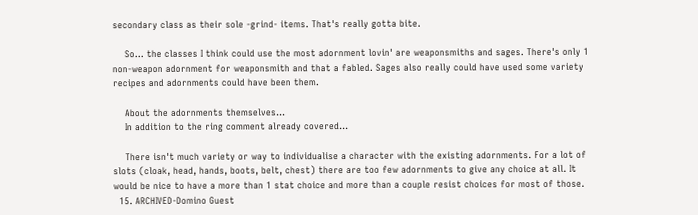secondary class as their sole -grind- items. That's really gotta bite.

    So... the classes I think could use the most adornment lovin' are weaponsmiths and sages. There's only 1 non-weapon adornment for weaponsmith and that a fabled. Sages also really could have used some variety recipes and adornments could have been them.

    About the adornments themselves...
    In addition to the ring comment already covered...

    There isn't much variety or way to individualise a character with the existing adornments. For a lot of slots (cloak, head, hands, boots, belt, chest) there are too few adornments to give any choice at all. It would be nice to have a more than 1 stat choice and more than a couple resist choices for most of those.
  15. ARCHIVED-Domino Guest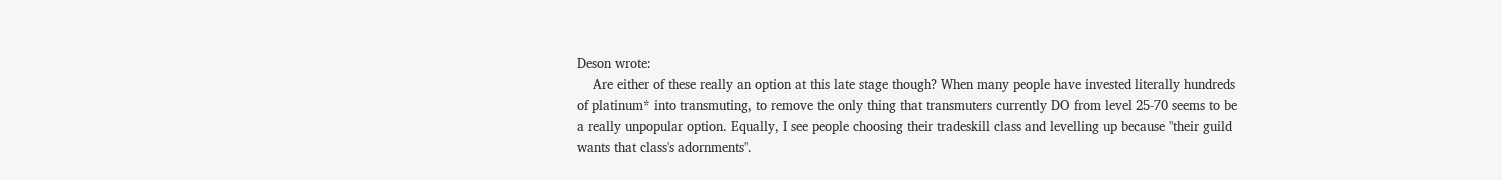Deson wrote:
    Are either of these really an option at this late stage though? When many people have invested literally hundreds of platinum* into transmuting, to remove the only thing that transmuters currently DO from level 25-70 seems to be a really unpopular option. Equally, I see people choosing their tradeskill class and levelling up because "their guild wants that class's adornments".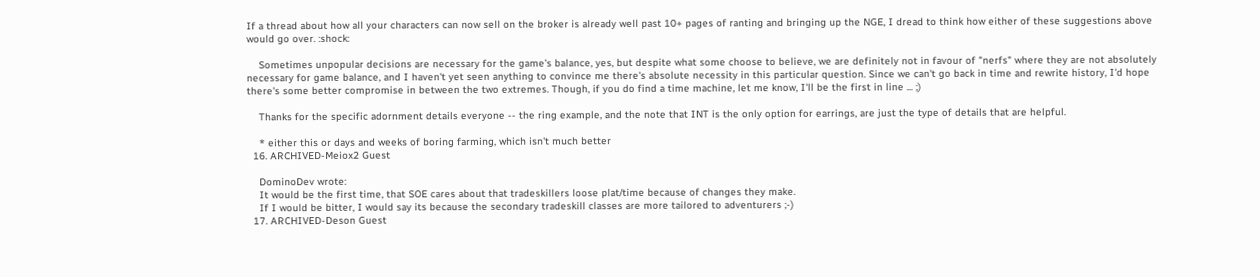If a thread about how all your characters can now sell on the broker is already well past 10+ pages of ranting and bringing up the NGE, I dread to think how either of these suggestions above would go over. :shock:

    Sometimes unpopular decisions are necessary for the game's balance, yes, but despite what some choose to believe, we are definitely not in favour of "nerfs" where they are not absolutely necessary for game balance, and I haven't yet seen anything to convince me there's absolute necessity in this particular question. Since we can't go back in time and rewrite history, I'd hope there's some better compromise in between the two extremes. Though, if you do find a time machine, let me know, I'll be the first in line ... ;)

    Thanks for the specific adornment details everyone -- the ring example, and the note that INT is the only option for earrings, are just the type of details that are helpful.

    * either this or days and weeks of boring farming, which isn't much better
  16. ARCHIVED-Meiox2 Guest

    DominoDev wrote:
    It would be the first time, that SOE cares about that tradeskillers loose plat/time because of changes they make.
    If I would be bitter, I would say its because the secondary tradeskill classes are more tailored to adventurers ;-)
  17. ARCHIVED-Deson Guest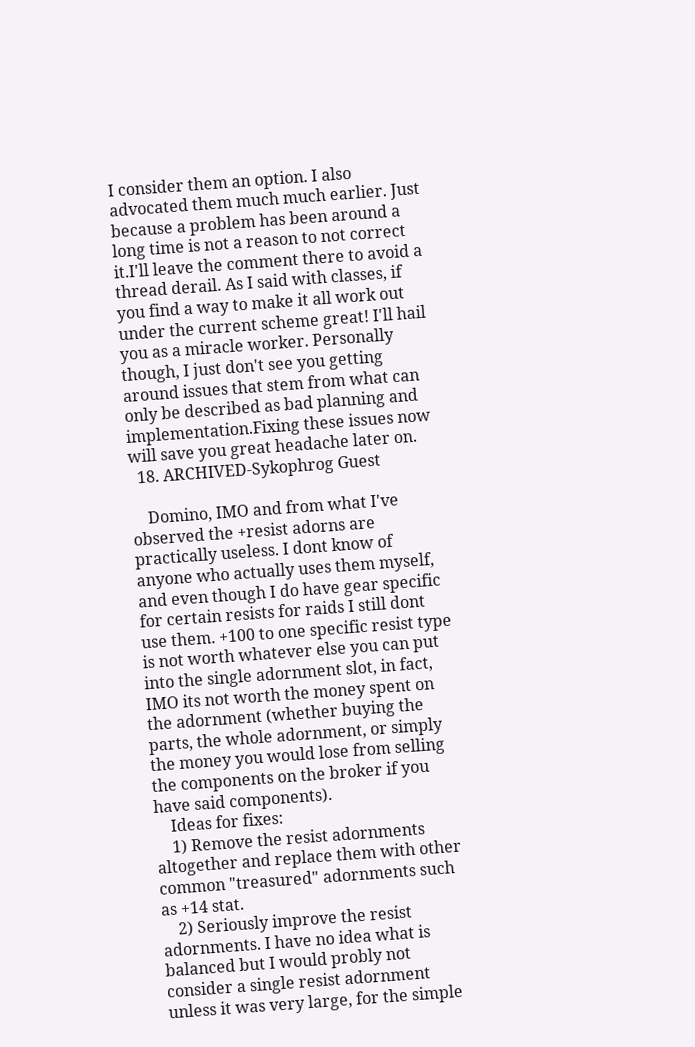I consider them an option. I also advocated them much much earlier. Just because a problem has been around a long time is not a reason to not correct it.I'll leave the comment there to avoid a thread derail. As I said with classes, if you find a way to make it all work out under the current scheme great! I'll hail you as a miracle worker. Personally though, I just don't see you getting around issues that stem from what can only be described as bad planning and implementation.Fixing these issues now will save you great headache later on.
  18. ARCHIVED-Sykophrog Guest

    Domino, IMO and from what I've observed the +resist adorns are practically useless. I dont know of anyone who actually uses them myself, and even though I do have gear specific for certain resists for raids I still dont use them. +100 to one specific resist type is not worth whatever else you can put into the single adornment slot, in fact, IMO its not worth the money spent on the adornment (whether buying the parts, the whole adornment, or simply the money you would lose from selling the components on the broker if you have said components).
    Ideas for fixes:
    1) Remove the resist adornments altogether and replace them with other common "treasured" adornments such as +14 stat.
    2) Seriously improve the resist adornments. I have no idea what is balanced but I would probly not consider a single resist adornment unless it was very large, for the simple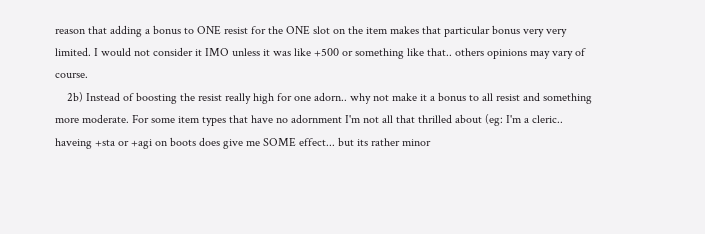reason that adding a bonus to ONE resist for the ONE slot on the item makes that particular bonus very very limited. I would not consider it IMO unless it was like +500 or something like that.. others opinions may vary of course.
    2b) Instead of boosting the resist really high for one adorn.. why not make it a bonus to all resist and something more moderate. For some item types that have no adornment I'm not all that thrilled about (eg: I'm a cleric.. haveing +sta or +agi on boots does give me SOME effect... but its rather minor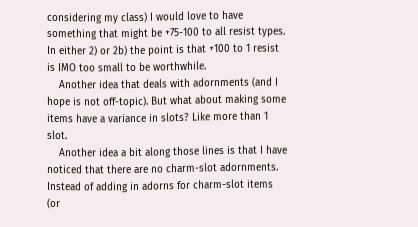considering my class) I would love to have something that might be +75-100 to all resist types. In either 2) or 2b) the point is that +100 to 1 resist is IMO too small to be worthwhile.
    Another idea that deals with adornments (and I hope is not off-topic). But what about making some items have a variance in slots? Like more than 1 slot.
    Another idea a bit along those lines is that I have noticed that there are no charm-slot adornments. Instead of adding in adorns for charm-slot items (or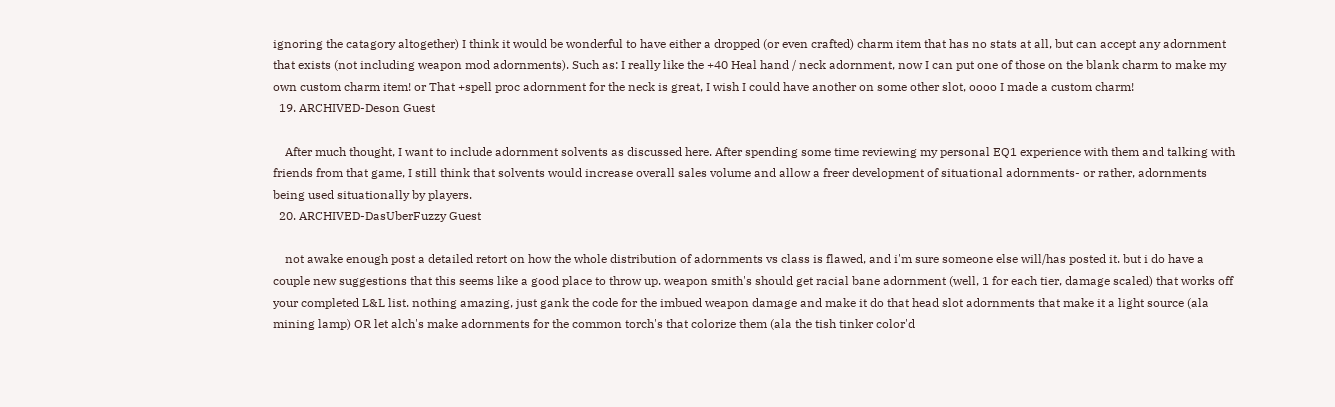ignoring the catagory altogether) I think it would be wonderful to have either a dropped (or even crafted) charm item that has no stats at all, but can accept any adornment that exists (not including weapon mod adornments). Such as: I really like the +40 Heal hand / neck adornment, now I can put one of those on the blank charm to make my own custom charm item! or That +spell proc adornment for the neck is great, I wish I could have another on some other slot, oooo I made a custom charm!
  19. ARCHIVED-Deson Guest

    After much thought, I want to include adornment solvents as discussed here. After spending some time reviewing my personal EQ1 experience with them and talking with friends from that game, I still think that solvents would increase overall sales volume and allow a freer development of situational adornments- or rather, adornments being used situationally by players.
  20. ARCHIVED-DasUberFuzzy Guest

    not awake enough post a detailed retort on how the whole distribution of adornments vs class is flawed, and i'm sure someone else will/has posted it. but i do have a couple new suggestions that this seems like a good place to throw up. weapon smith's should get racial bane adornment (well, 1 for each tier, damage scaled) that works off your completed L&L list. nothing amazing, just gank the code for the imbued weapon damage and make it do that head slot adornments that make it a light source (ala mining lamp) OR let alch's make adornments for the common torch's that colorize them (ala the tish tinker color'd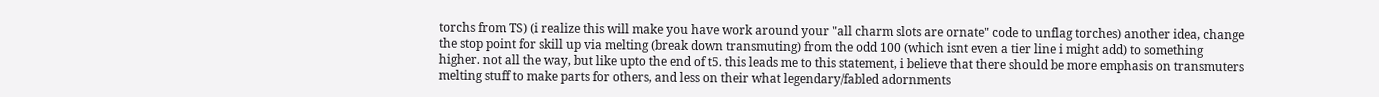torchs from TS) (i realize this will make you have work around your "all charm slots are ornate" code to unflag torches) another idea, change the stop point for skill up via melting (break down transmuting) from the odd 100 (which isnt even a tier line i might add) to something higher. not all the way, but like upto the end of t5. this leads me to this statement, i believe that there should be more emphasis on transmuters melting stuff to make parts for others, and less on their what legendary/fabled adornments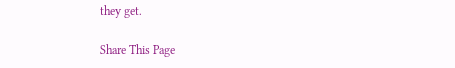they get.

Share This Page